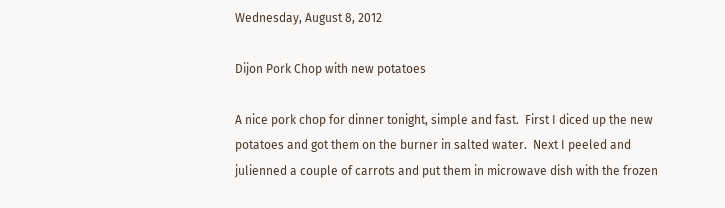Wednesday, August 8, 2012

Dijon Pork Chop with new potatoes

A nice pork chop for dinner tonight, simple and fast.  First I diced up the new potatoes and got them on the burner in salted water.  Next I peeled and julienned a couple of carrots and put them in microwave dish with the frozen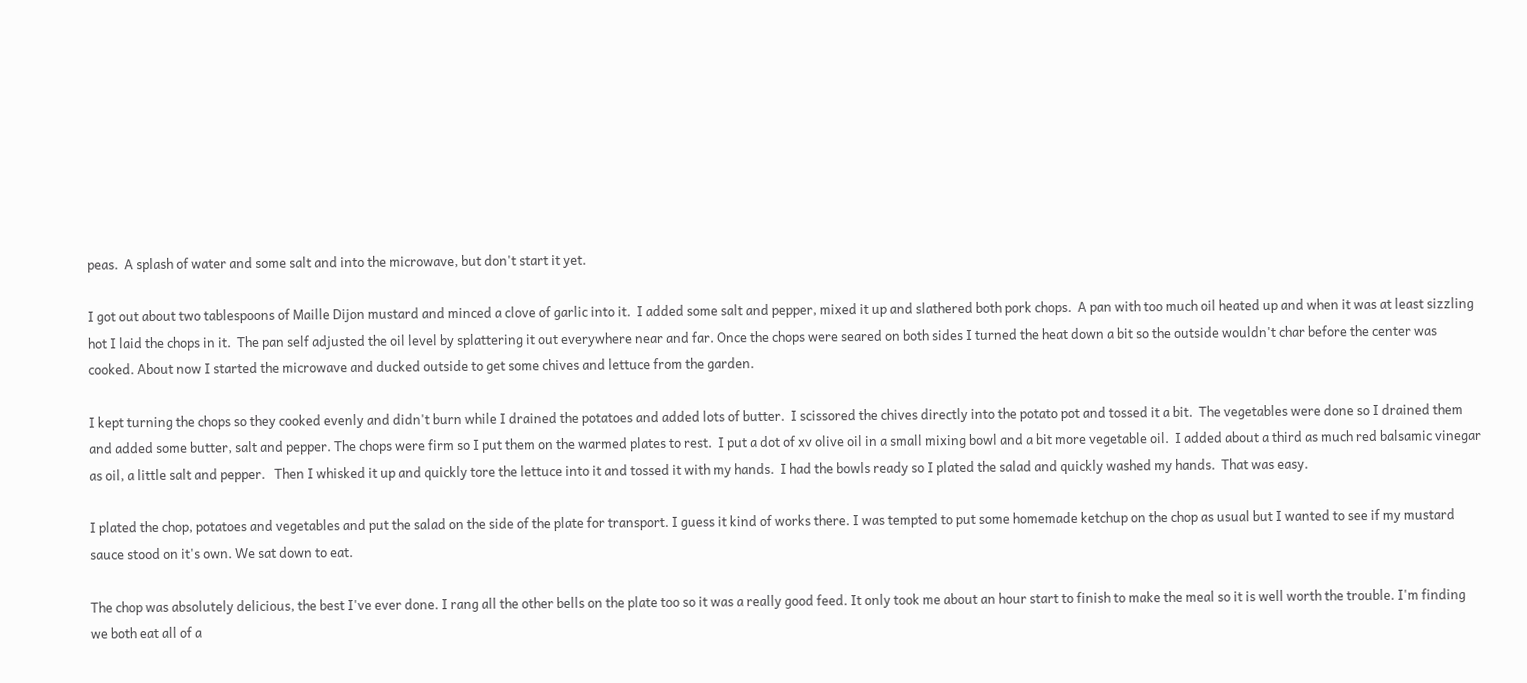peas.  A splash of water and some salt and into the microwave, but don't start it yet.

I got out about two tablespoons of Maille Dijon mustard and minced a clove of garlic into it.  I added some salt and pepper, mixed it up and slathered both pork chops.  A pan with too much oil heated up and when it was at least sizzling hot I laid the chops in it.  The pan self adjusted the oil level by splattering it out everywhere near and far. Once the chops were seared on both sides I turned the heat down a bit so the outside wouldn't char before the center was cooked. About now I started the microwave and ducked outside to get some chives and lettuce from the garden.

I kept turning the chops so they cooked evenly and didn't burn while I drained the potatoes and added lots of butter.  I scissored the chives directly into the potato pot and tossed it a bit.  The vegetables were done so I drained them and added some butter, salt and pepper. The chops were firm so I put them on the warmed plates to rest.  I put a dot of xv olive oil in a small mixing bowl and a bit more vegetable oil.  I added about a third as much red balsamic vinegar as oil, a little salt and pepper.   Then I whisked it up and quickly tore the lettuce into it and tossed it with my hands.  I had the bowls ready so I plated the salad and quickly washed my hands.  That was easy.

I plated the chop, potatoes and vegetables and put the salad on the side of the plate for transport. I guess it kind of works there. I was tempted to put some homemade ketchup on the chop as usual but I wanted to see if my mustard sauce stood on it's own. We sat down to eat.

The chop was absolutely delicious, the best I've ever done. I rang all the other bells on the plate too so it was a really good feed. It only took me about an hour start to finish to make the meal so it is well worth the trouble. I'm finding we both eat all of a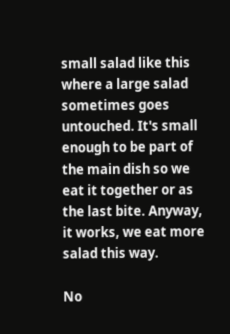small salad like this where a large salad sometimes goes untouched. It's small enough to be part of the main dish so we eat it together or as the last bite. Anyway, it works, we eat more salad this way.

No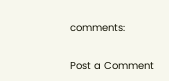comments:

Post a Comment